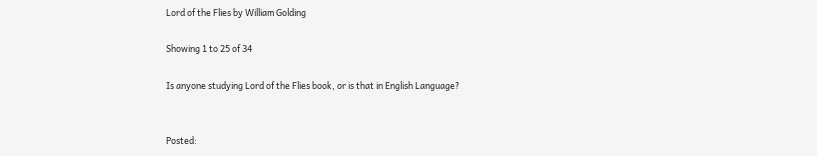Lord of the Flies by William Golding

Showing 1 to 25 of 34

Is anyone studying Lord of the Flies book, or is that in English Language?


Posted: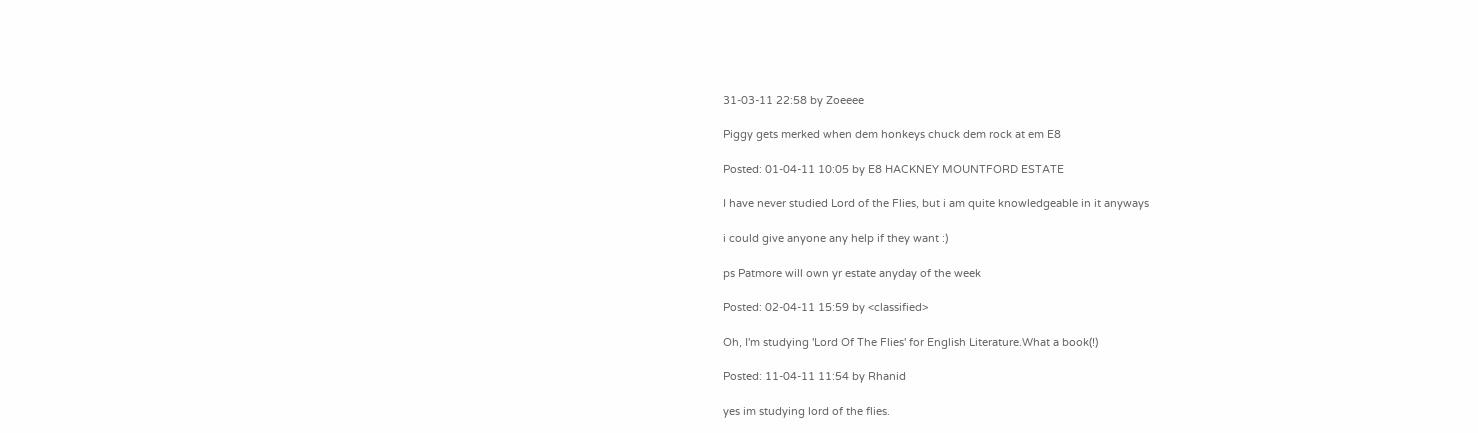31-03-11 22:58 by Zoeeee

Piggy gets merked when dem honkeys chuck dem rock at em E8

Posted: 01-04-11 10:05 by E8 HACKNEY MOUNTFORD ESTATE

I have never studied Lord of the Flies, but i am quite knowledgeable in it anyways

i could give anyone any help if they want :)

ps Patmore will own yr estate anyday of the week

Posted: 02-04-11 15:59 by <classified>

Oh, I'm studying 'Lord Of The Flies' for English Literature.What a book(!)

Posted: 11-04-11 11:54 by Rhanid

yes im studying lord of the flies.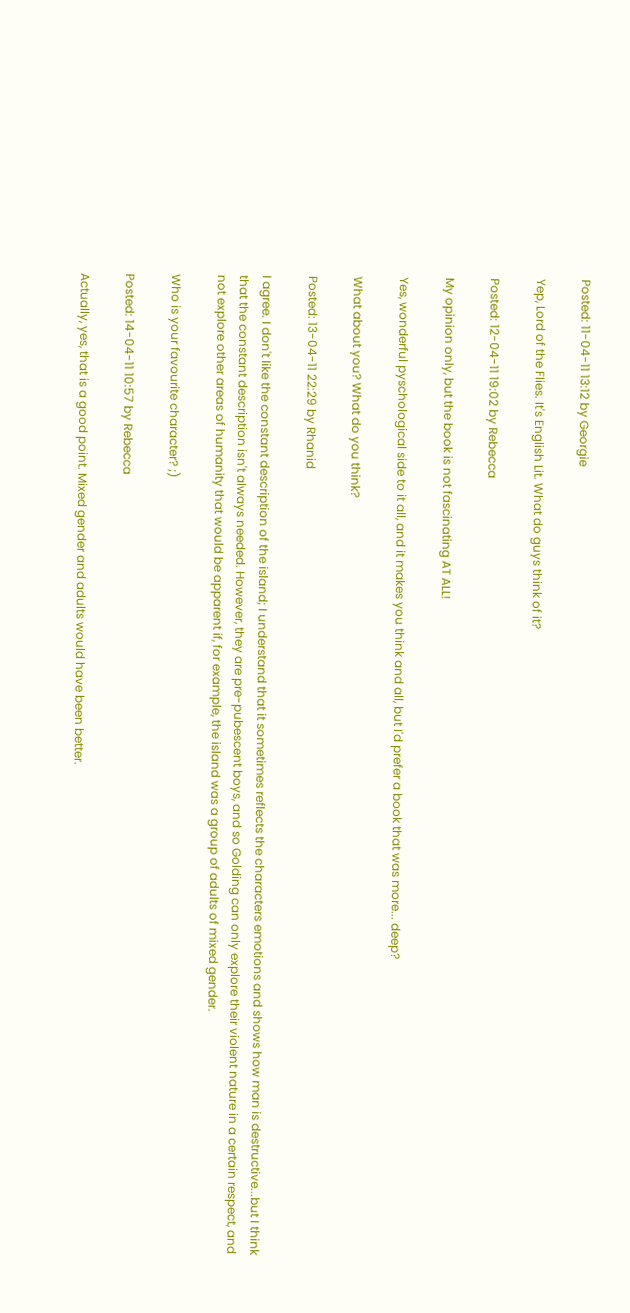Posted: 11-04-11 13:12 by Georgie

Yep, Lord of the Flies. It's English Lit. What do guys think of it?

Posted: 12-04-11 19:02 by Rebecca

My opinion only, but the book is not fascinating AT ALL!

Yes, wonderful pyschological side to it all, and it makes you think and all, but I'd prefer a book that was more... deep?

What about you? What do you think?

Posted: 13-04-11 22:29 by Rhanid

I agree. I don't like the constant description of the island; I understand that it sometimes reflects the characters emotions and shows how man is destructive...but I think that the constant description isn't always needed. However, they are pre-pubescent boys, and so Golding can only explore their violent nature in a certain respect, and not explore other areas of humanity that would be apparent if, for example, the island was a group of adults of mixed gender.

Who is your favourite character? ;)

Posted: 14-04-11 10:57 by Rebecca

Actually, yes, that is a good point. Mixed gender and adults would have been better.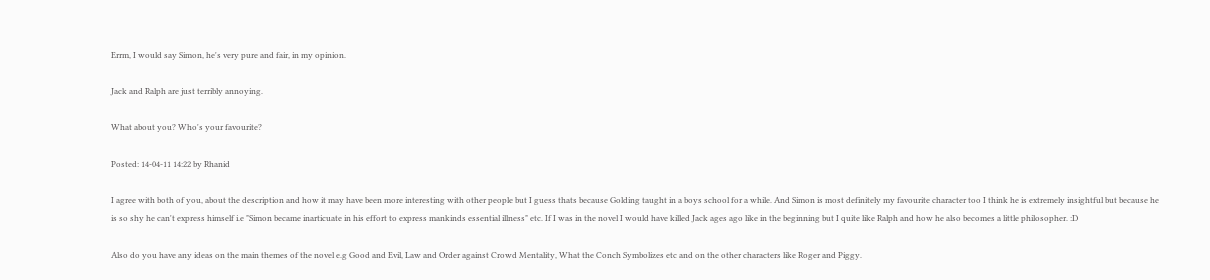Errm, I would say Simon, he's very pure and fair, in my opinion.

Jack and Ralph are just terribly annoying.

What about you? Who's your favourite?

Posted: 14-04-11 14:22 by Rhanid

I agree with both of you, about the description and how it may have been more interesting with other people but I guess thats because Golding taught in a boys school for a while. And Simon is most definitely my favourite character too I think he is extremely insightful but because he is so shy he can't express himself i.e "Simon became inarticuate in his effort to express mankinds essential illness" etc. If I was in the novel I would have killed Jack ages ago like in the beginning but I quite like Ralph and how he also becomes a little philosopher. :D

Also do you have any ideas on the main themes of the novel e.g Good and Evil, Law and Order against Crowd Mentality, What the Conch Symbolizes etc and on the other characters like Roger and Piggy.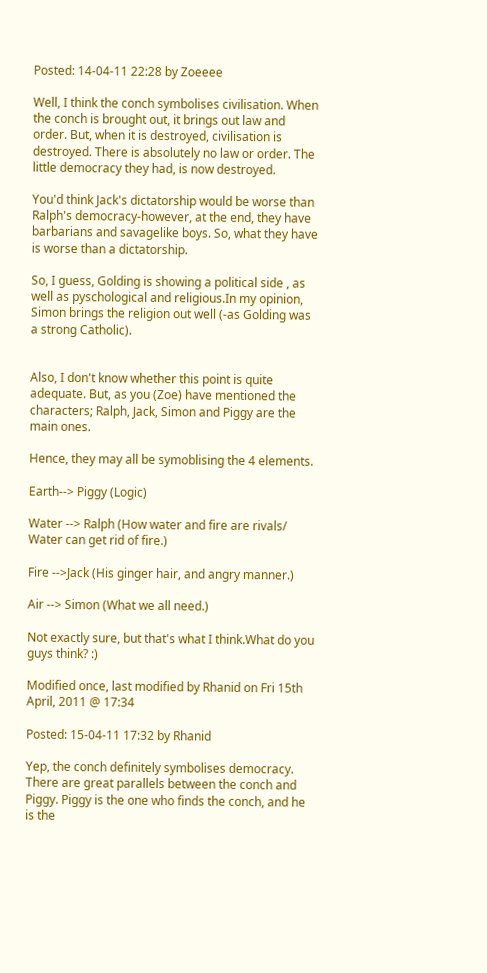Posted: 14-04-11 22:28 by Zoeeee

Well, I think the conch symbolises civilisation. When the conch is brought out, it brings out law and order. But, when it is destroyed, civilisation is destroyed. There is absolutely no law or order. The little democracy they had, is now destroyed.

You'd think Jack's dictatorship would be worse than Ralph's democracy-however, at the end, they have barbarians and savagelike boys. So, what they have is worse than a dictatorship.

So, I guess, Golding is showing a political side , as well as pyschological and religious.In my opinion, Simon brings the religion out well (-as Golding was a strong Catholic).


Also, I don't know whether this point is quite adequate. But, as you (Zoe) have mentioned the characters; Ralph, Jack, Simon and Piggy are the main ones.

Hence, they may all be symoblising the 4 elements.

Earth--> Piggy (Logic)

Water --> Ralph (How water and fire are rivals/ Water can get rid of fire.)

Fire -->Jack (His ginger hair, and angry manner.)

Air --> Simon (What we all need.)

Not exactly sure, but that's what I think.What do you guys think? :)

Modified once, last modified by Rhanid on Fri 15th April, 2011 @ 17:34

Posted: 15-04-11 17:32 by Rhanid

Yep, the conch definitely symbolises democracy. There are great parallels between the conch and Piggy. Piggy is the one who finds the conch, and he is the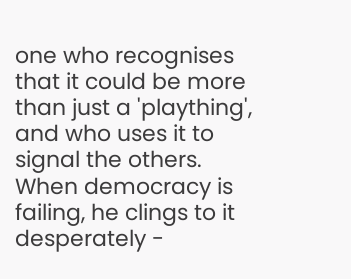one who recognises that it could be more than just a 'plaything', and who uses it to signal the others. When democracy is failing, he clings to it desperately -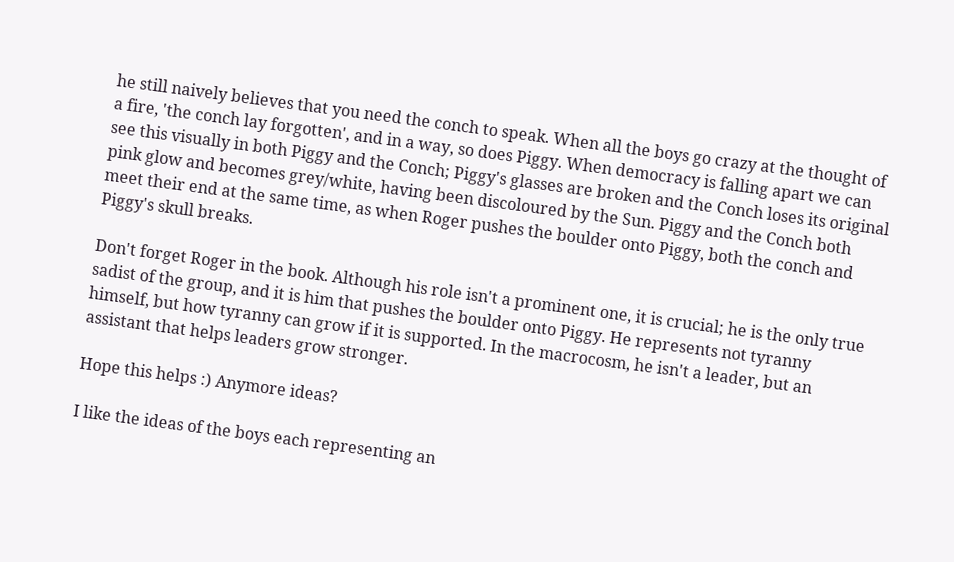he still naively believes that you need the conch to speak. When all the boys go crazy at the thought of a fire, 'the conch lay forgotten', and in a way, so does Piggy. When democracy is falling apart we can see this visually in both Piggy and the Conch; Piggy's glasses are broken and the Conch loses its original pink glow and becomes grey/white, having been discoloured by the Sun. Piggy and the Conch both meet their end at the same time, as when Roger pushes the boulder onto Piggy, both the conch and Piggy's skull breaks.

Don't forget Roger in the book. Although his role isn't a prominent one, it is crucial; he is the only true sadist of the group, and it is him that pushes the boulder onto Piggy. He represents not tyranny himself, but how tyranny can grow if it is supported. In the macrocosm, he isn't a leader, but an assistant that helps leaders grow stronger.

Hope this helps :) Anymore ideas?

I like the ideas of the boys each representing an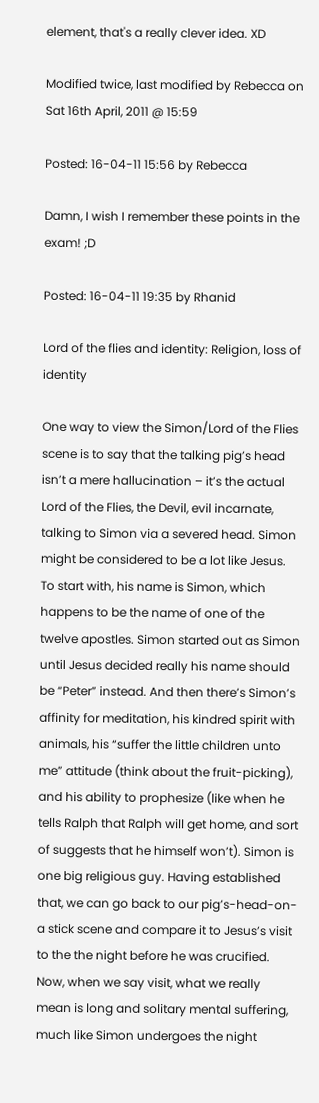element, that's a really clever idea. XD

Modified twice, last modified by Rebecca on Sat 16th April, 2011 @ 15:59

Posted: 16-04-11 15:56 by Rebecca

Damn, I wish I remember these points in the exam! ;D

Posted: 16-04-11 19:35 by Rhanid

Lord of the flies and identity: Religion, loss of identity

One way to view the Simon/Lord of the Flies scene is to say that the talking pig’s head isn’t a mere hallucination – it’s the actual Lord of the Flies, the Devil, evil incarnate, talking to Simon via a severed head. Simon might be considered to be a lot like Jesus. To start with, his name is Simon, which happens to be the name of one of the twelve apostles. Simon started out as Simon until Jesus decided really his name should be “Peter” instead. And then there’s Simon’s affinity for meditation, his kindred spirit with animals, his “suffer the little children unto me” attitude (think about the fruit-picking), and his ability to prophesize (like when he tells Ralph that Ralph will get home, and sort of suggests that he himself won’t). Simon is one big religious guy. Having established that, we can go back to our pig’s-head-on-a stick scene and compare it to Jesus’s visit to the the night before he was crucified. Now, when we say visit, what we really mean is long and solitary mental suffering, much like Simon undergoes the night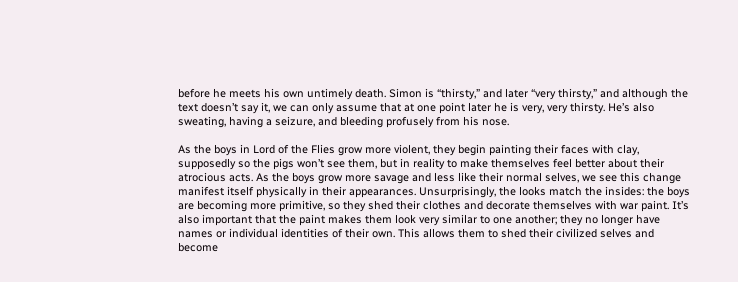before he meets his own untimely death. Simon is “thirsty,” and later “very thirsty,” and although the text doesn’t say it, we can only assume that at one point later he is very, very thirsty. He’s also sweating, having a seizure, and bleeding profusely from his nose.

As the boys in Lord of the Flies grow more violent, they begin painting their faces with clay, supposedly so the pigs won’t see them, but in reality to make themselves feel better about their atrocious acts. As the boys grow more savage and less like their normal selves, we see this change manifest itself physically in their appearances. Unsurprisingly, the looks match the insides: the boys are becoming more primitive, so they shed their clothes and decorate themselves with war paint. It’s also important that the paint makes them look very similar to one another; they no longer have names or individual identities of their own. This allows them to shed their civilized selves and become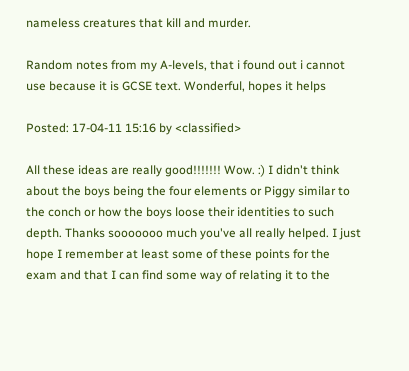nameless creatures that kill and murder.

Random notes from my A-levels, that i found out i cannot use because it is GCSE text. Wonderful, hopes it helps

Posted: 17-04-11 15:16 by <classified>

All these ideas are really good!!!!!!! Wow. :) I didn't think about the boys being the four elements or Piggy similar to the conch or how the boys loose their identities to such depth. Thanks sooooooo much you've all really helped. I just hope I remember at least some of these points for the exam and that I can find some way of relating it to the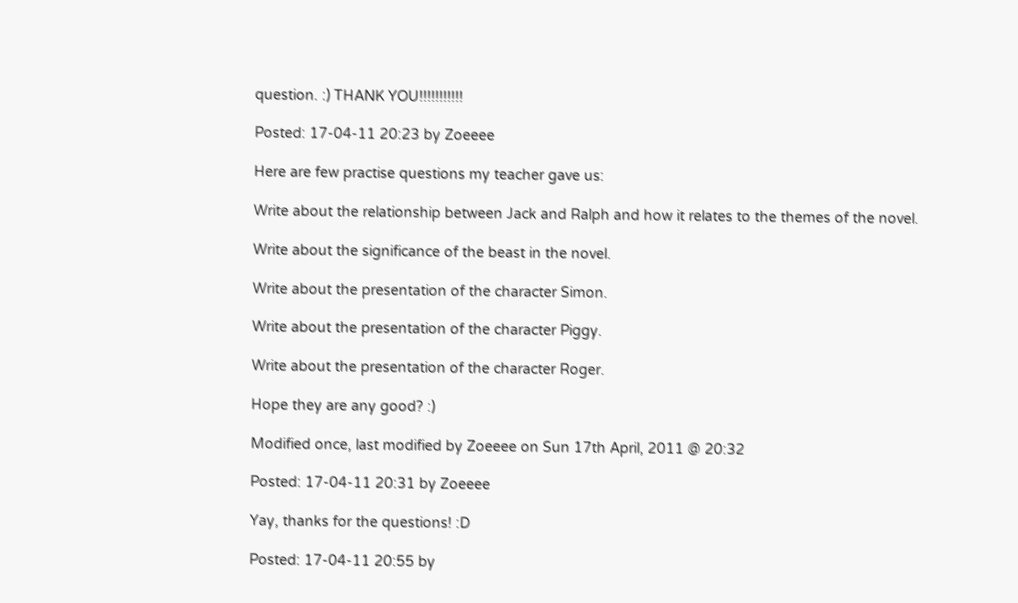question. :) THANK YOU!!!!!!!!!!!

Posted: 17-04-11 20:23 by Zoeeee

Here are few practise questions my teacher gave us:

Write about the relationship between Jack and Ralph and how it relates to the themes of the novel.

Write about the significance of the beast in the novel.

Write about the presentation of the character Simon.

Write about the presentation of the character Piggy.

Write about the presentation of the character Roger.

Hope they are any good? :)

Modified once, last modified by Zoeeee on Sun 17th April, 2011 @ 20:32

Posted: 17-04-11 20:31 by Zoeeee

Yay, thanks for the questions! :D

Posted: 17-04-11 20:55 by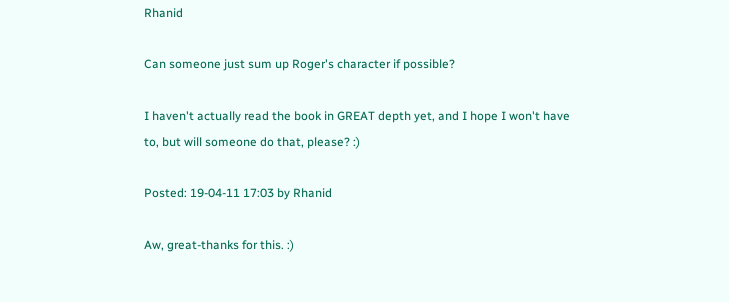Rhanid

Can someone just sum up Roger's character if possible?

I haven't actually read the book in GREAT depth yet, and I hope I won't have to, but will someone do that, please? :)

Posted: 19-04-11 17:03 by Rhanid

Aw, great-thanks for this. :)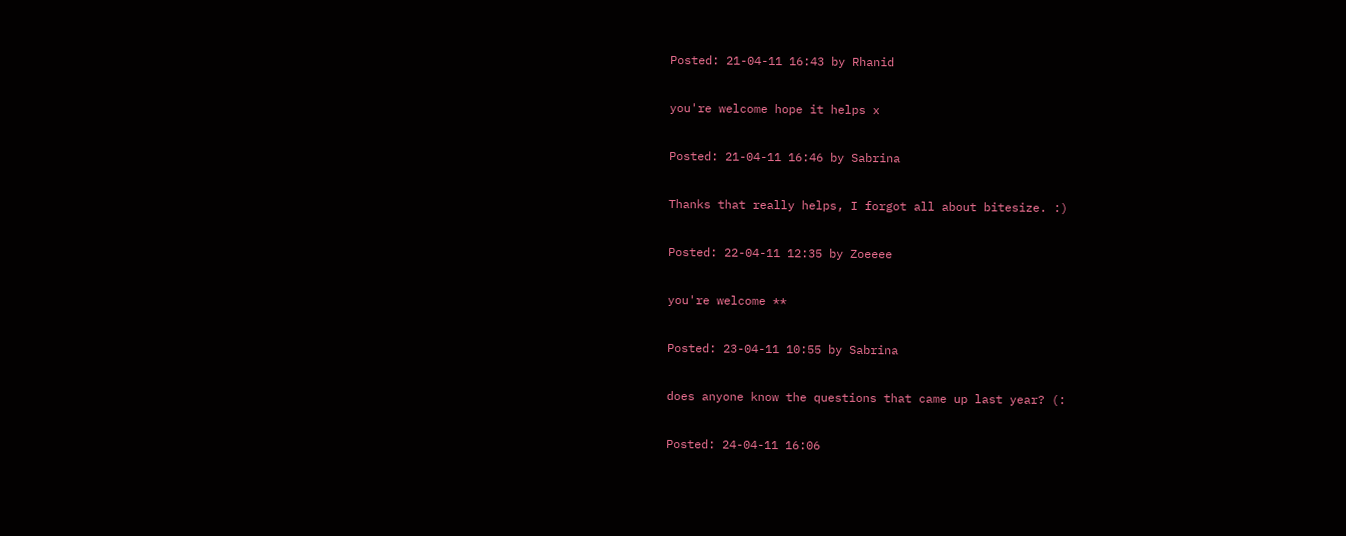Posted: 21-04-11 16:43 by Rhanid

you're welcome hope it helps x

Posted: 21-04-11 16:46 by Sabrina

Thanks that really helps, I forgot all about bitesize. :)

Posted: 22-04-11 12:35 by Zoeeee

you're welcome **

Posted: 23-04-11 10:55 by Sabrina

does anyone know the questions that came up last year? (:

Posted: 24-04-11 16:06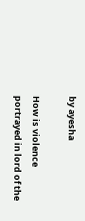by ayesha

How is violence portrayed in lord of the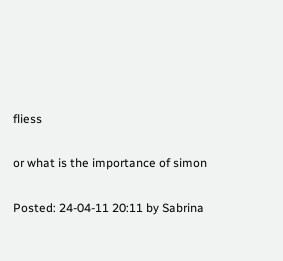fliess

or what is the importance of simon

Posted: 24-04-11 20:11 by Sabrina